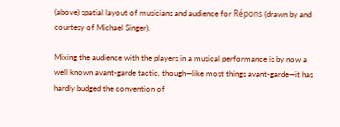(above) spatial layout of musicians and audience for Répons (drawn by and courtesy of Michael Singer).

Mixing the audience with the players in a musical performance is by now a well known avant-garde tactic, though—like most things avant-garde—it has hardly budged the convention of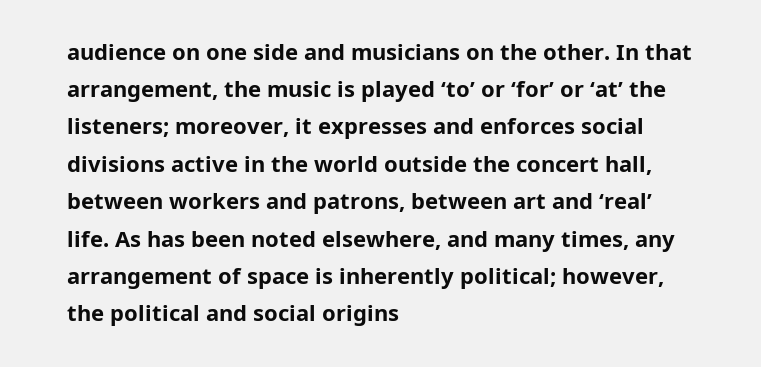audience on one side and musicians on the other. In that arrangement, the music is played ‘to’ or ‘for’ or ‘at’ the listeners; moreover, it expresses and enforces social divisions active in the world outside the concert hall, between workers and patrons, between art and ‘real’ life. As has been noted elsewhere, and many times, any arrangement of space is inherently political; however, the political and social origins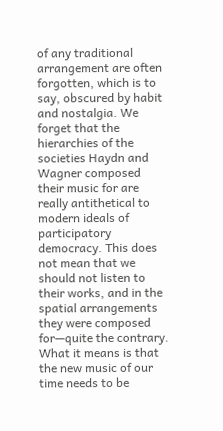of any traditional arrangement are often forgotten, which is to say, obscured by habit and nostalgia. We forget that the hierarchies of the societies Haydn and Wagner composed their music for are really antithetical to modern ideals of participatory democracy. This does not mean that we should not listen to their works, and in the spatial arrangements they were composed for—quite the contrary. What it means is that the new music of our time needs to be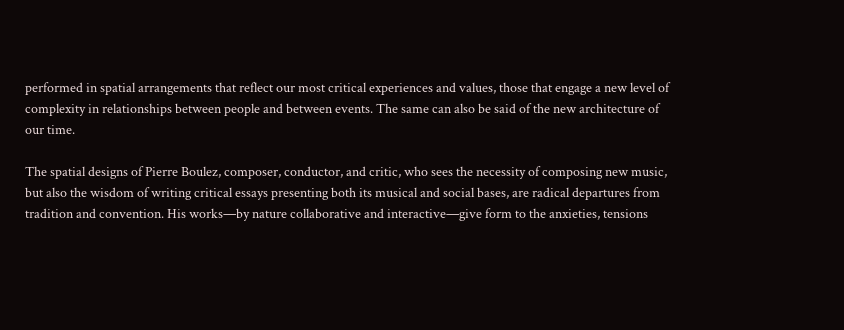performed in spatial arrangements that reflect our most critical experiences and values, those that engage a new level of complexity in relationships between people and between events. The same can also be said of the new architecture of our time.

The spatial designs of Pierre Boulez, composer, conductor, and critic, who sees the necessity of composing new music, but also the wisdom of writing critical essays presenting both its musical and social bases, are radical departures from tradition and convention. His works—by nature collaborative and interactive—give form to the anxieties, tensions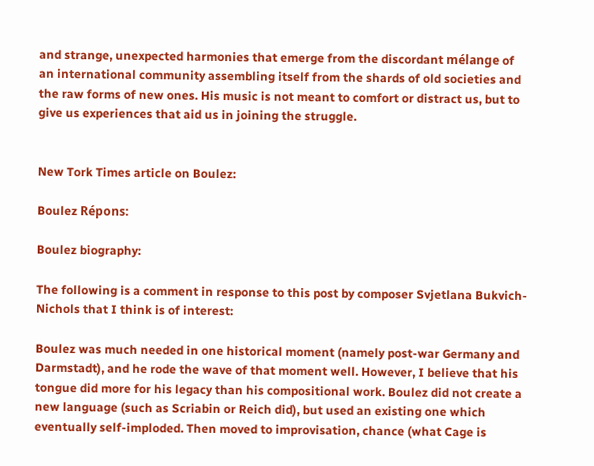and strange, unexpected harmonies that emerge from the discordant mélange of an international community assembling itself from the shards of old societies and the raw forms of new ones. His music is not meant to comfort or distract us, but to give us experiences that aid us in joining the struggle.


New Tork Times article on Boulez:

Boulez Répons:

Boulez biography:

The following is a comment in response to this post by composer Svjetlana Bukvich-Nichols that I think is of interest:

Boulez was much needed in one historical moment (namely post-war Germany and Darmstadt), and he rode the wave of that moment well. However, I believe that his tongue did more for his legacy than his compositional work. Boulez did not create a new language (such as Scriabin or Reich did), but used an existing one which eventually self-imploded. Then moved to improvisation, chance (what Cage is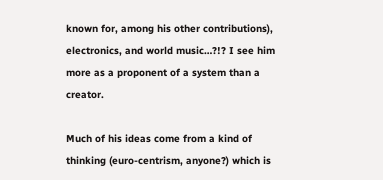known for, among his other contributions), electronics, and world music…?!? I see him more as a proponent of a system than a creator.

Much of his ideas come from a kind of thinking (euro-centrism, anyone?) which is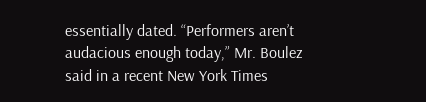essentially dated. “Performers aren’t audacious enough today,” Mr. Boulez said in a recent New York Times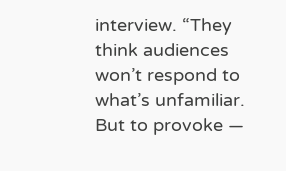interview. “They think audiences won’t respond to what’s unfamiliar. But to provoke —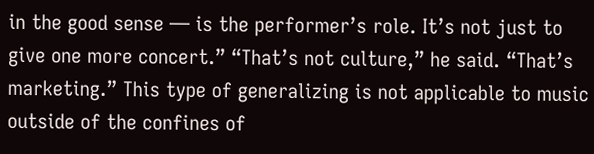in the good sense — is the performer’s role. It’s not just to give one more concert.” “That’s not culture,” he said. “That’s marketing.” This type of generalizing is not applicable to music outside of the confines of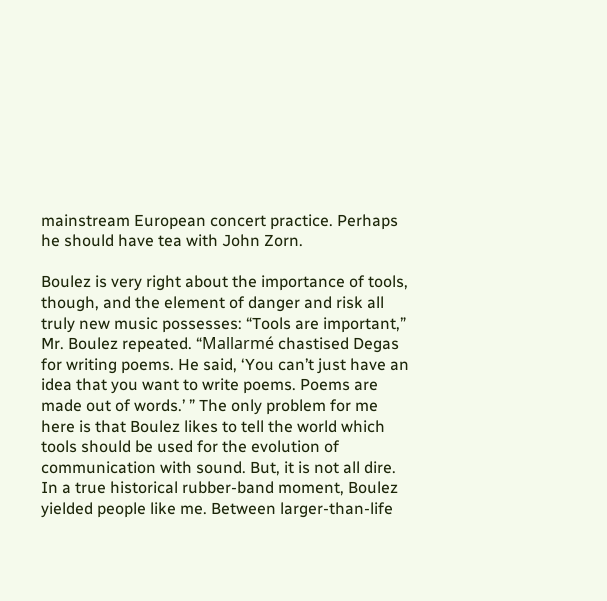mainstream European concert practice. Perhaps he should have tea with John Zorn.

Boulez is very right about the importance of tools, though, and the element of danger and risk all truly new music possesses: “Tools are important,” Mr. Boulez repeated. “Mallarmé chastised Degas for writing poems. He said, ‘You can’t just have an idea that you want to write poems. Poems are made out of words.’ ” The only problem for me here is that Boulez likes to tell the world which tools should be used for the evolution of communication with sound. But, it is not all dire. In a true historical rubber-band moment, Boulez yielded people like me. Between larger-than-life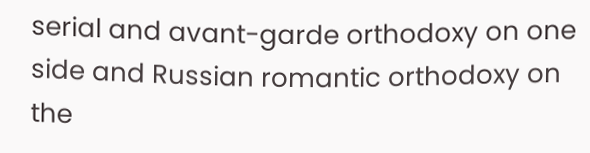serial and avant-garde orthodoxy on one side and Russian romantic orthodoxy on the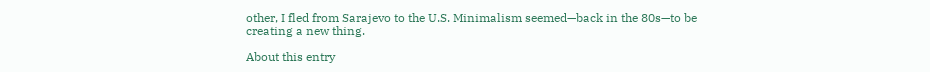other, I fled from Sarajevo to the U.S. Minimalism seemed—back in the 80s—to be creating a new thing.

About this entry